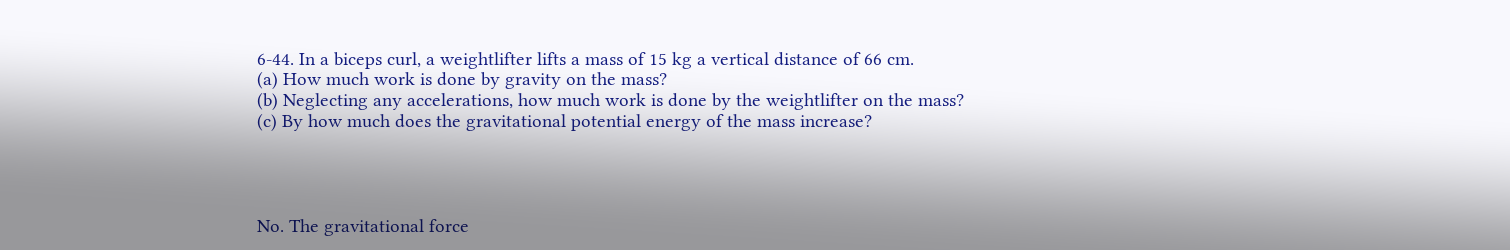6-44. In a biceps curl, a weightlifter lifts a mass of 15 kg a vertical distance of 66 cm.
(a) How much work is done by gravity on the mass?
(b) Neglecting any accelerations, how much work is done by the weightlifter on the mass?
(c) By how much does the gravitational potential energy of the mass increase?




No. The gravitational force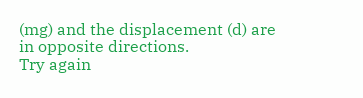(mg) and the displacement (d) are in opposite directions.
Try again